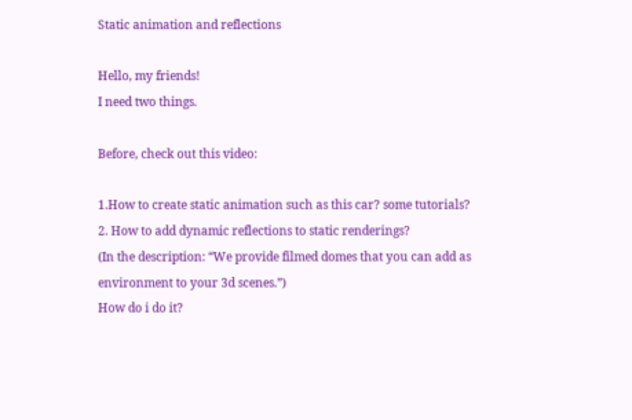Static animation and reflections

Hello, my friends!
I need two things.

Before, check out this video:

1.How to create static animation such as this car? some tutorials?
2. How to add dynamic reflections to static renderings?
(In the description: “We provide filmed domes that you can add as environment to your 3d scenes.”)
How do i do it?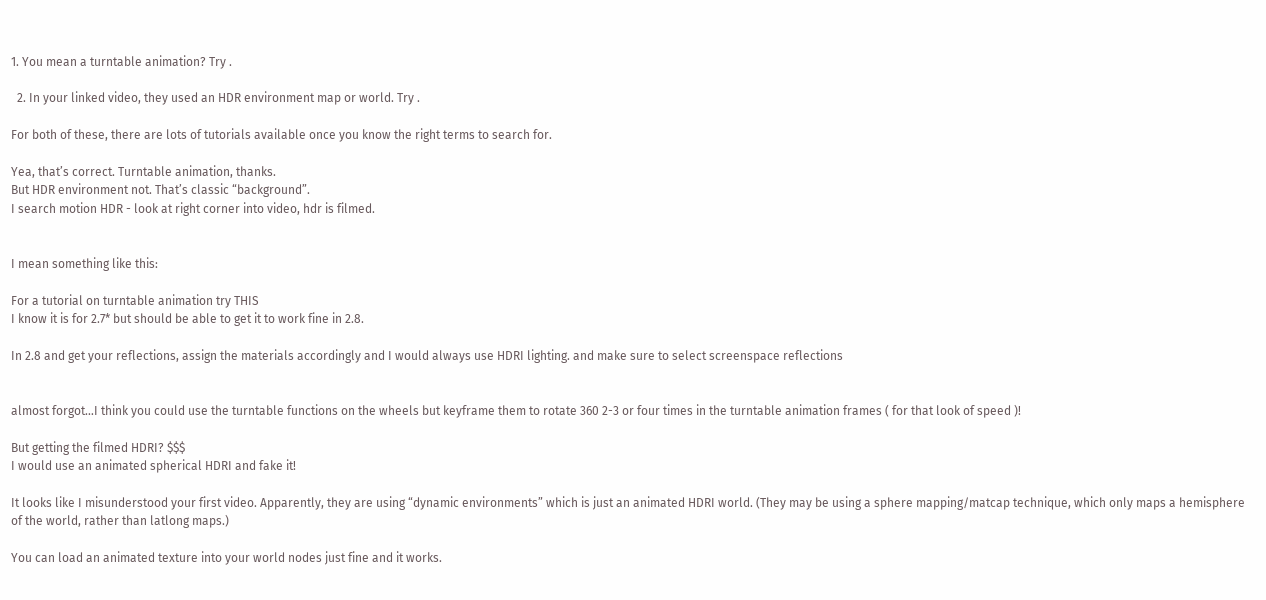1. You mean a turntable animation? Try .

  2. In your linked video, they used an HDR environment map or world. Try .

For both of these, there are lots of tutorials available once you know the right terms to search for.

Yea, that’s correct. Turntable animation, thanks.
But HDR environment not. That’s classic “background”.
I search motion HDR - look at right corner into video, hdr is filmed.


I mean something like this:

For a tutorial on turntable animation try THIS
I know it is for 2.7* but should be able to get it to work fine in 2.8.

In 2.8 and get your reflections, assign the materials accordingly and I would always use HDRI lighting. and make sure to select screenspace reflections


almost forgot…I think you could use the turntable functions on the wheels but keyframe them to rotate 360 2-3 or four times in the turntable animation frames ( for that look of speed )!

But getting the filmed HDRI? $$$
I would use an animated spherical HDRI and fake it!

It looks like I misunderstood your first video. Apparently, they are using “dynamic environments” which is just an animated HDRI world. (They may be using a sphere mapping/matcap technique, which only maps a hemisphere of the world, rather than latlong maps.)

You can load an animated texture into your world nodes just fine and it works.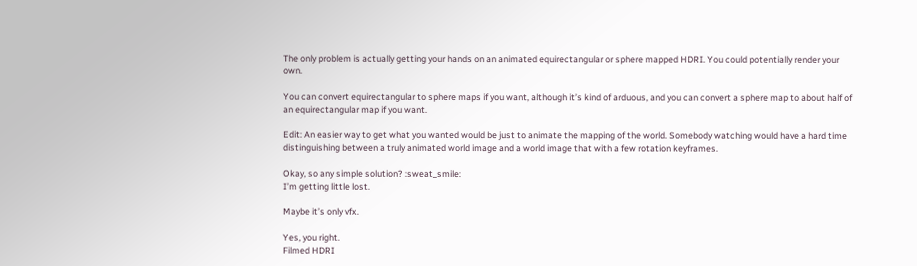The only problem is actually getting your hands on an animated equirectangular or sphere mapped HDRI. You could potentially render your own.

You can convert equirectangular to sphere maps if you want, although it’s kind of arduous, and you can convert a sphere map to about half of an equirectangular map if you want.

Edit: An easier way to get what you wanted would be just to animate the mapping of the world. Somebody watching would have a hard time distinguishing between a truly animated world image and a world image that with a few rotation keyframes.

Okay, so any simple solution? :sweat_smile:
I’m getting little lost.

Maybe it’s only vfx.

Yes, you right.
Filmed HDRI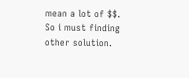mean a lot of $$.
So i must finding other solution.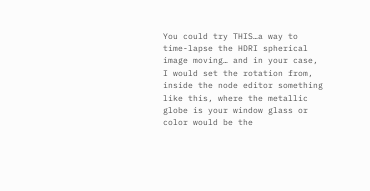You could try THIS…a way to time-lapse the HDRI spherical image moving… and in your case, I would set the rotation from, inside the node editor something like this, where the metallic globe is your window glass or color would be the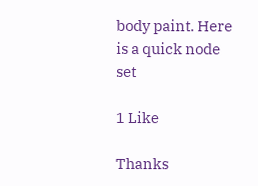body paint. Here is a quick node set

1 Like

Thanks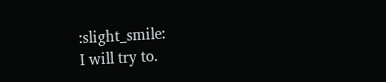:slight_smile:
I will try to.